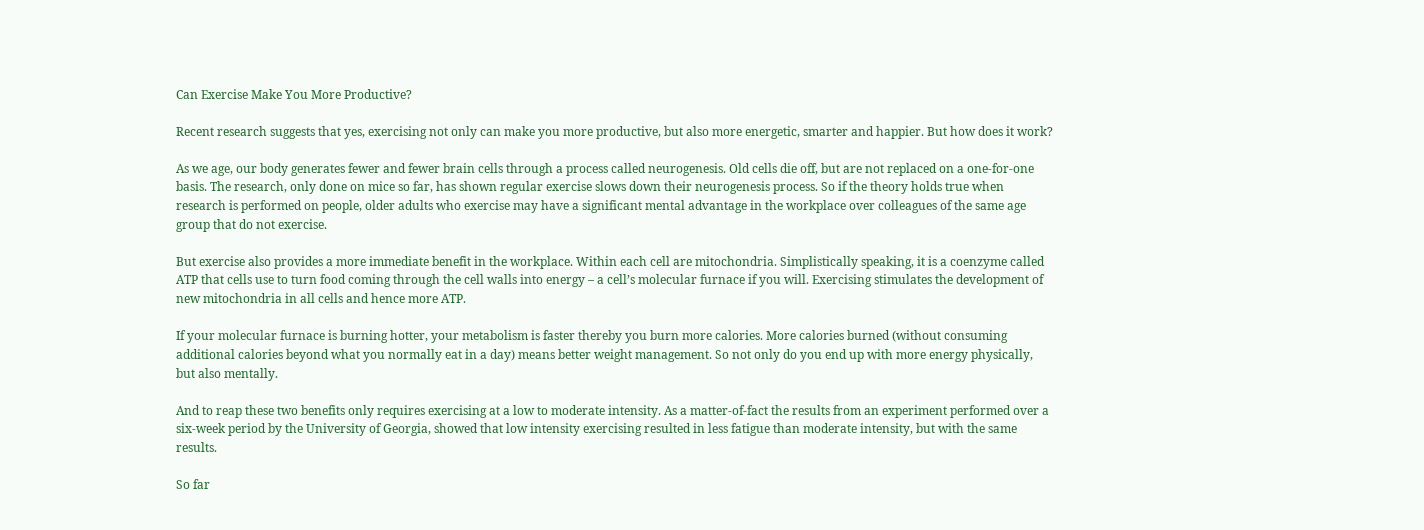Can Exercise Make You More Productive?

Recent research suggests that yes, exercising not only can make you more productive, but also more energetic, smarter and happier. But how does it work?

As we age, our body generates fewer and fewer brain cells through a process called neurogenesis. Old cells die off, but are not replaced on a one-for-one basis. The research, only done on mice so far, has shown regular exercise slows down their neurogenesis process. So if the theory holds true when research is performed on people, older adults who exercise may have a significant mental advantage in the workplace over colleagues of the same age group that do not exercise.

But exercise also provides a more immediate benefit in the workplace. Within each cell are mitochondria. Simplistically speaking, it is a coenzyme called ATP that cells use to turn food coming through the cell walls into energy – a cell’s molecular furnace if you will. Exercising stimulates the development of new mitochondria in all cells and hence more ATP.

If your molecular furnace is burning hotter, your metabolism is faster thereby you burn more calories. More calories burned (without consuming additional calories beyond what you normally eat in a day) means better weight management. So not only do you end up with more energy physically, but also mentally.

And to reap these two benefits only requires exercising at a low to moderate intensity. As a matter-of-fact the results from an experiment performed over a six-week period by the University of Georgia, showed that low intensity exercising resulted in less fatigue than moderate intensity, but with the same results.

So far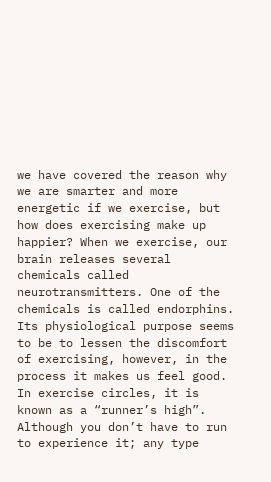we have covered the reason why we are smarter and more energetic if we exercise, but how does exercising make up happier? When we exercise, our brain releases several chemicals called neurotransmitters. One of the chemicals is called endorphins. Its physiological purpose seems to be to lessen the discomfort of exercising, however, in the process it makes us feel good. In exercise circles, it is known as a “runner’s high”. Although you don’t have to run to experience it; any type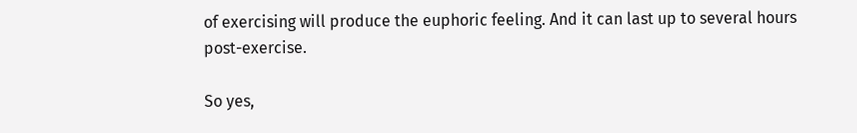of exercising will produce the euphoric feeling. And it can last up to several hours post-exercise.

So yes,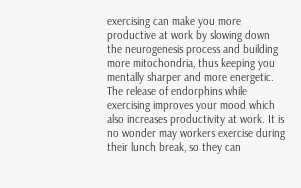exercising can make you more productive at work by slowing down the neurogenesis process and building more mitochondria, thus keeping you mentally sharper and more energetic. The release of endorphins while exercising improves your mood which also increases productivity at work. It is no wonder may workers exercise during their lunch break, so they can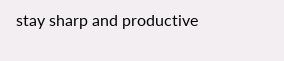stay sharp and productive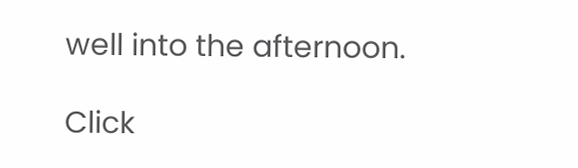well into the afternoon.

Click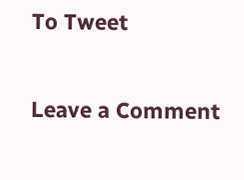To Tweet

Leave a Comment